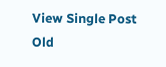View Single Post
Old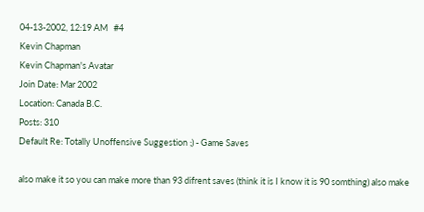04-13-2002, 12:19 AM   #4
Kevin Chapman
Kevin Chapman's Avatar
Join Date: Mar 2002
Location: Canada B.C.
Posts: 310
Default Re: Totally Unoffensive Suggestion ;) - Game Saves

also make it so you can make more than 93 difrent saves (think it is I know it is 90 somthing) also make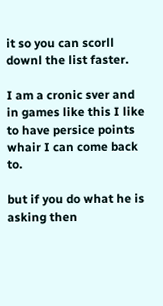it so you can scorll downl the list faster.

I am a cronic sver and in games like this I like to have persice points whair I can come back to.

but if you do what he is asking then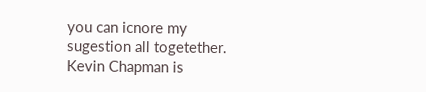you can icnore my sugestion all togetether.
Kevin Chapman is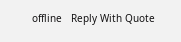offline   Reply With Quote